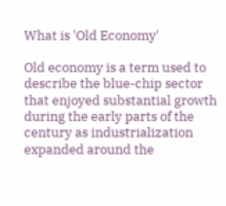What is 'Old Economy'

Old economy is a term used to describe the blue-chip sector that enjoyed substantial growth during the early parts of the century as industrialization expanded around the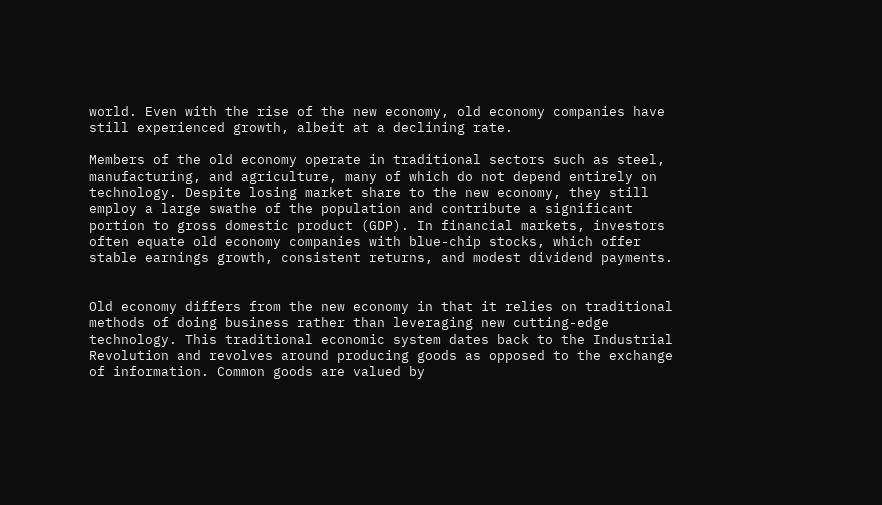world. Even with the rise of the new economy, old economy companies have still experienced growth, albeit at a declining rate.

Members of the old economy operate in traditional sectors such as steel, manufacturing, and agriculture, many of which do not depend entirely on technology. Despite losing market share to the new economy, they still employ a large swathe of the population and contribute a significant portion to gross domestic product (GDP). In financial markets, investors often equate old economy companies with blue-chip stocks, which offer stable earnings growth, consistent returns, and modest dividend payments.


Old economy differs from the new economy in that it relies on traditional methods of doing business rather than leveraging new cutting-edge technology. This traditional economic system dates back to the Industrial Revolution and revolves around producing goods as opposed to the exchange of information. Common goods are valued by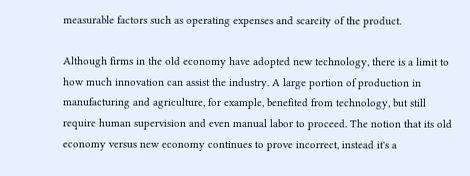measurable factors such as operating expenses and scarcity of the product.

Although firms in the old economy have adopted new technology, there is a limit to how much innovation can assist the industry. A large portion of production in manufacturing and agriculture, for example, benefited from technology, but still require human supervision and even manual labor to proceed. The notion that its old economy versus new economy continues to prove incorrect, instead it's a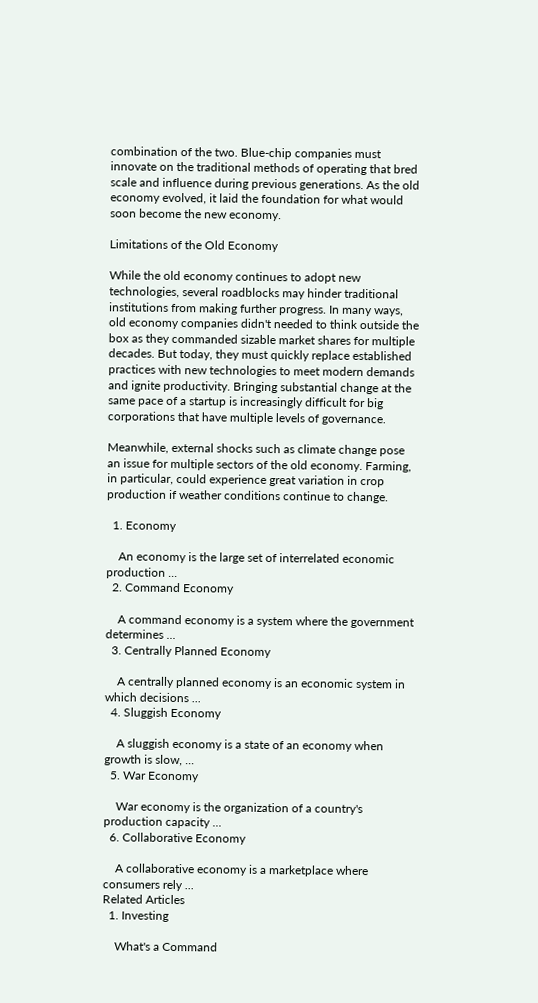combination of the two. Blue-chip companies must innovate on the traditional methods of operating that bred scale and influence during previous generations. As the old economy evolved, it laid the foundation for what would soon become the new economy.

Limitations of the Old Economy

While the old economy continues to adopt new technologies, several roadblocks may hinder traditional institutions from making further progress. In many ways, old economy companies didn't needed to think outside the box as they commanded sizable market shares for multiple decades. But today, they must quickly replace established practices with new technologies to meet modern demands and ignite productivity. Bringing substantial change at the same pace of a startup is increasingly difficult for big corporations that have multiple levels of governance.

Meanwhile, external shocks such as climate change pose an issue for multiple sectors of the old economy. Farming, in particular, could experience great variation in crop production if weather conditions continue to change.

  1. Economy

    An economy is the large set of interrelated economic production ...
  2. Command Economy

    A command economy is a system where the government determines ...
  3. Centrally Planned Economy

    A centrally planned economy is an economic system in which decisions ...
  4. Sluggish Economy

    A sluggish economy is a state of an economy when growth is slow, ...
  5. War Economy

    War economy is the organization of a country's production capacity ...
  6. Collaborative Economy

    A collaborative economy is a marketplace where consumers rely ...
Related Articles
  1. Investing

    What's a Command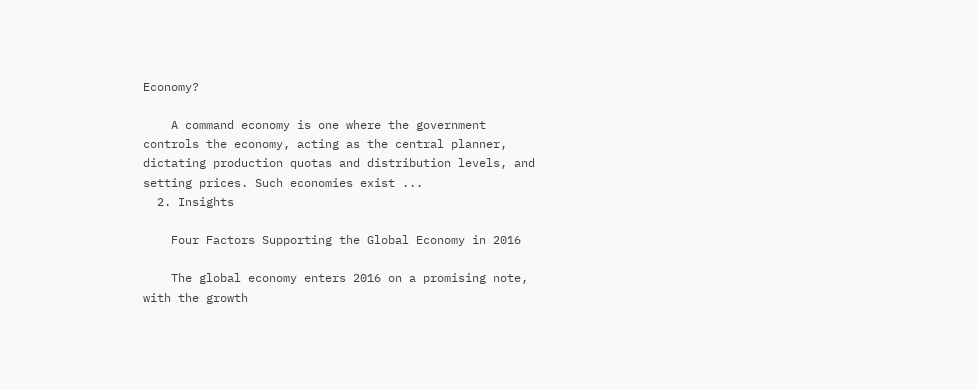Economy?

    A command economy is one where the government controls the economy, acting as the central planner, dictating production quotas and distribution levels, and setting prices. Such economies exist ...
  2. Insights

    Four Factors Supporting the Global Economy in 2016

    The global economy enters 2016 on a promising note, with the growth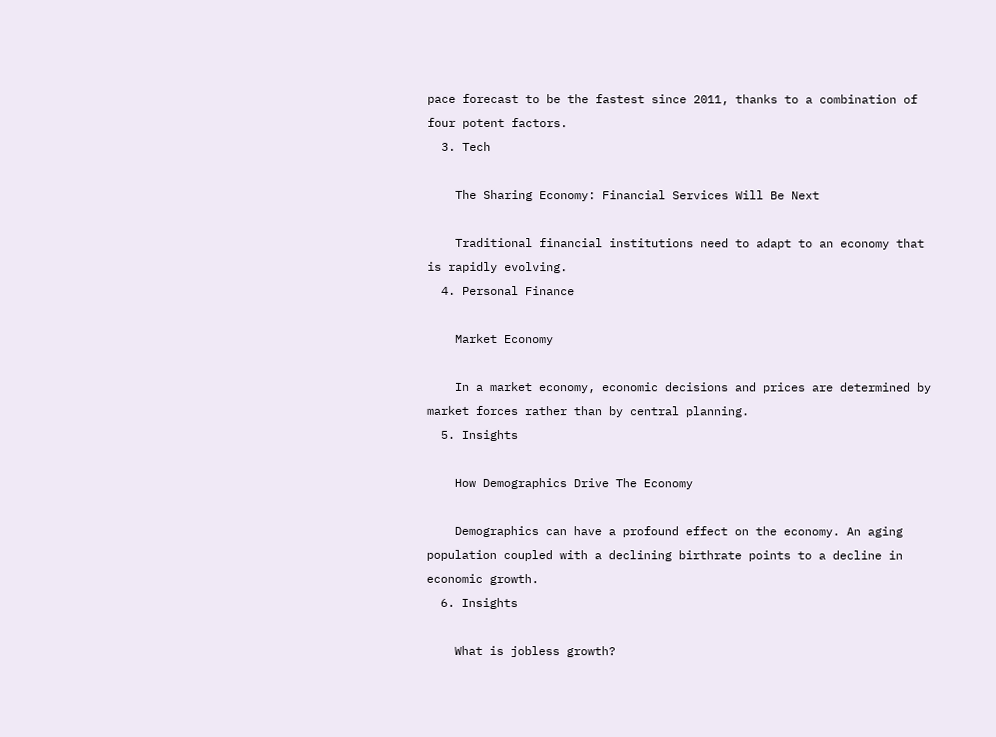pace forecast to be the fastest since 2011, thanks to a combination of four potent factors.
  3. Tech

    The Sharing Economy: Financial Services Will Be Next

    Traditional financial institutions need to adapt to an economy that is rapidly evolving.
  4. Personal Finance

    Market Economy

    In a market economy, economic decisions and prices are determined by market forces rather than by central planning.
  5. Insights

    How Demographics Drive The Economy

    Demographics can have a profound effect on the economy. An aging population coupled with a declining birthrate points to a decline in economic growth.
  6. Insights

    What is jobless growth?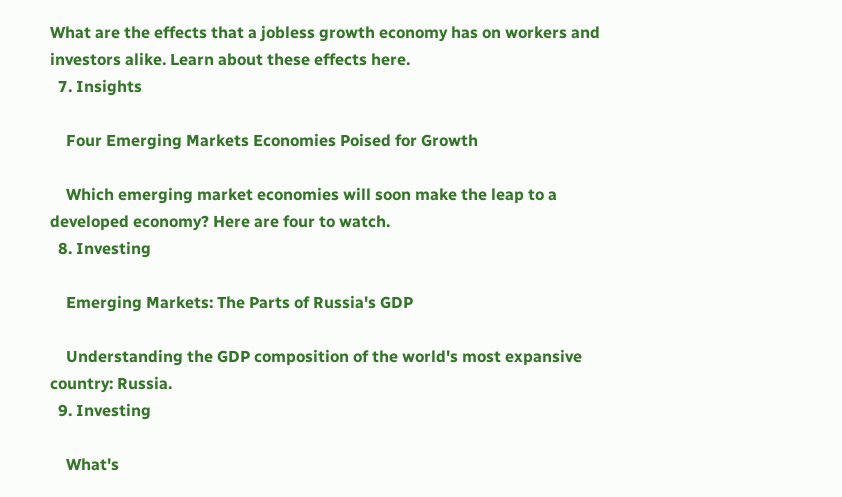What are the effects that a jobless growth economy has on workers and investors alike. Learn about these effects here.
  7. Insights

    Four Emerging Markets Economies Poised for Growth

    Which emerging market economies will soon make the leap to a developed economy? Here are four to watch.
  8. Investing

    Emerging Markets: The Parts of Russia's GDP

    Understanding the GDP composition of the world's most expansive country: Russia.
  9. Investing

    What's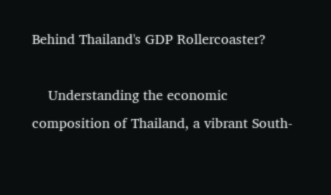Behind Thailand's GDP Rollercoaster?

    Understanding the economic composition of Thailand, a vibrant South-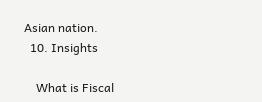Asian nation.
  10. Insights

    What is Fiscal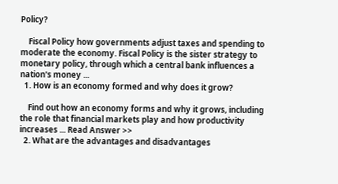Policy?

    Fiscal Policy how governments adjust taxes and spending to moderate the economy. Fiscal Policy is the sister strategy to monetary policy, through which a central bank influences a nation's money ...
  1. How is an economy formed and why does it grow?

    Find out how an economy forms and why it grows, including the role that financial markets play and how productivity increases ... Read Answer >>
  2. What are the advantages and disadvantages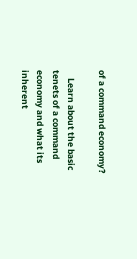of a command economy?

    Learn about the basic tenets of a command economy and what its inherent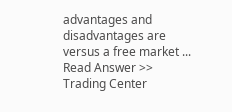advantages and disadvantages are versus a free market ... Read Answer >>
Trading Center